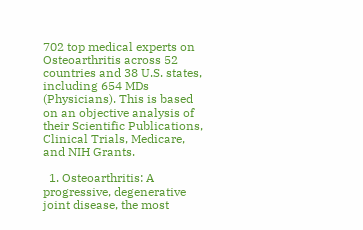702 top medical experts on Osteoarthritis across 52 countries and 38 U.S. states, including 654 MDs (Physicians). This is based on an objective analysis of their Scientific Publications, Clinical Trials, Medicare, and NIH Grants.

  1. Osteoarthritis: A progressive, degenerative joint disease, the most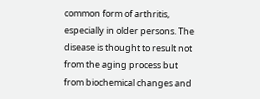common form of arthritis, especially in older persons. The disease is thought to result not from the aging process but from biochemical changes and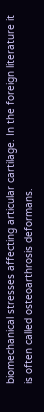biomechanical stresses affecting articular cartilage. In the foreign literature it is often called osteoarthrosis deformans.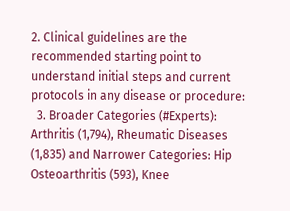2. Clinical guidelines are the recommended starting point to understand initial steps and current protocols in any disease or procedure:
  3. Broader Categories (#Experts): Arthritis (1,794), Rheumatic Diseases (1,835) and Narrower Categories: Hip Osteoarthritis (593), Knee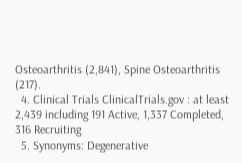Osteoarthritis (2,841), Spine Osteoarthritis (217).
  4. Clinical Trials ClinicalTrials.gov : at least 2,439 including 191 Active, 1,337 Completed, 316 Recruiting
  5. Synonyms: Degenerative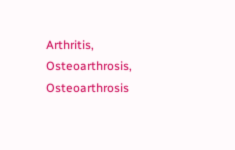Arthritis, Osteoarthrosis, Osteoarthrosis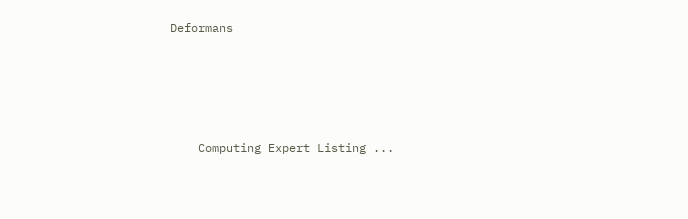Deformans




    Computing Expert Listing ...